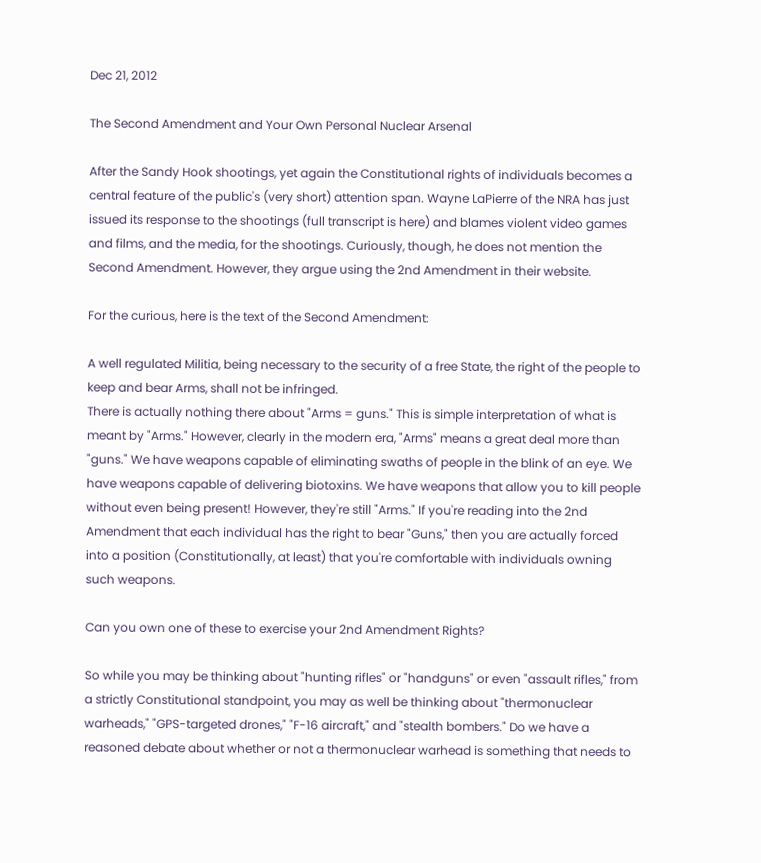Dec 21, 2012

The Second Amendment and Your Own Personal Nuclear Arsenal

After the Sandy Hook shootings, yet again the Constitutional rights of individuals becomes a central feature of the public's (very short) attention span. Wayne LaPierre of the NRA has just issued its response to the shootings (full transcript is here) and blames violent video games and films, and the media, for the shootings. Curiously, though, he does not mention the Second Amendment. However, they argue using the 2nd Amendment in their website.

For the curious, here is the text of the Second Amendment:

A well regulated Militia, being necessary to the security of a free State, the right of the people to keep and bear Arms, shall not be infringed.
There is actually nothing there about "Arms = guns." This is simple interpretation of what is meant by "Arms." However, clearly in the modern era, "Arms" means a great deal more than "guns." We have weapons capable of eliminating swaths of people in the blink of an eye. We have weapons capable of delivering biotoxins. We have weapons that allow you to kill people without even being present! However, they're still "Arms." If you're reading into the 2nd Amendment that each individual has the right to bear "Guns," then you are actually forced into a position (Constitutionally, at least) that you're comfortable with individuals owning such weapons.

Can you own one of these to exercise your 2nd Amendment Rights?

So while you may be thinking about "hunting rifles" or "handguns" or even "assault rifles," from a strictly Constitutional standpoint, you may as well be thinking about "thermonuclear warheads," "GPS-targeted drones," "F-16 aircraft," and "stealth bombers." Do we have a reasoned debate about whether or not a thermonuclear warhead is something that needs to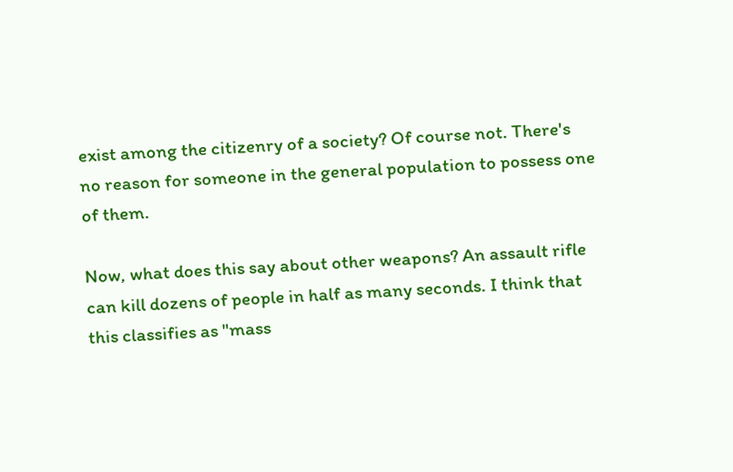exist among the citizenry of a society? Of course not. There's no reason for someone in the general population to possess one of them.

Now, what does this say about other weapons? An assault rifle can kill dozens of people in half as many seconds. I think that this classifies as "mass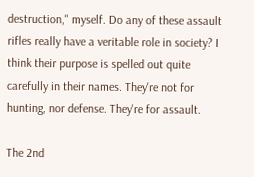destruction," myself. Do any of these assault rifles really have a veritable role in society? I think their purpose is spelled out quite carefully in their names. They're not for hunting, nor defense. They're for assault.

The 2nd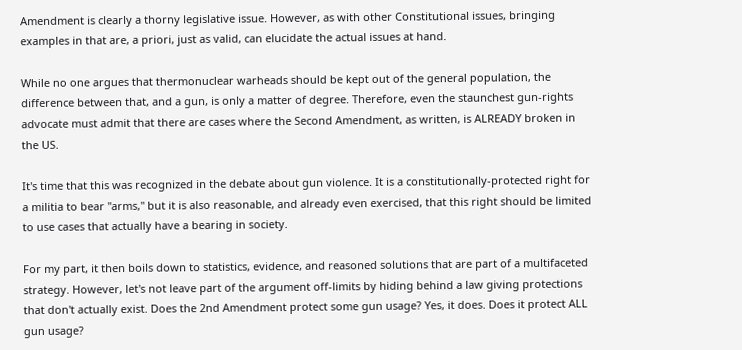Amendment is clearly a thorny legislative issue. However, as with other Constitutional issues, bringing examples in that are, a priori, just as valid, can elucidate the actual issues at hand.

While no one argues that thermonuclear warheads should be kept out of the general population, the difference between that, and a gun, is only a matter of degree. Therefore, even the staunchest gun-rights advocate must admit that there are cases where the Second Amendment, as written, is ALREADY broken in the US.

It's time that this was recognized in the debate about gun violence. It is a constitutionally-protected right for a militia to bear "arms," but it is also reasonable, and already even exercised, that this right should be limited to use cases that actually have a bearing in society.

For my part, it then boils down to statistics, evidence, and reasoned solutions that are part of a multifaceted strategy. However, let's not leave part of the argument off-limits by hiding behind a law giving protections that don't actually exist. Does the 2nd Amendment protect some gun usage? Yes, it does. Does it protect ALL gun usage?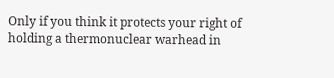Only if you think it protects your right of holding a thermonuclear warhead in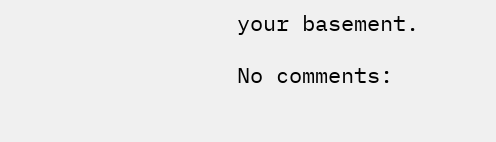your basement.

No comments: